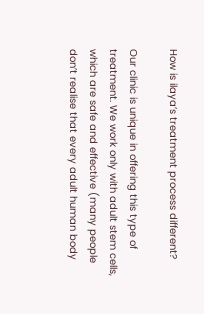How is ilaya’s treatment process different?

Our clinic is unique in offering this type of treatment. We work only with adult stem cells, which are safe and effective (many people don’t realise that every adult human body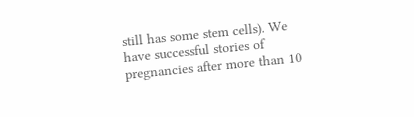still has some stem cells). We have successful stories of pregnancies after more than 10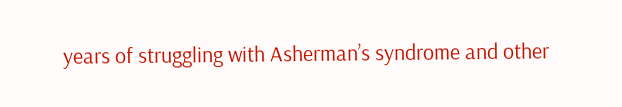years of struggling with Asherman’s syndrome and other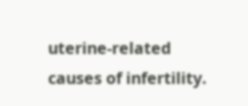uterine-related causes of infertility.